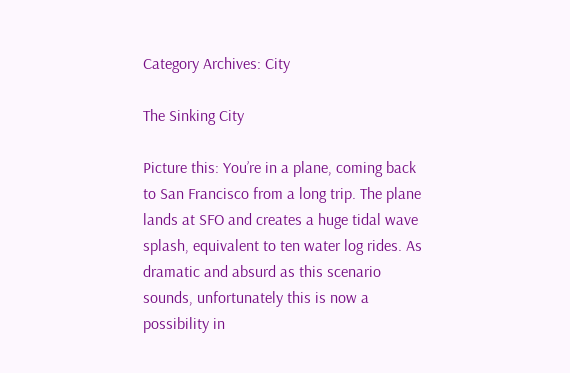Category Archives: City

The Sinking City

Picture this: You’re in a plane, coming back to San Francisco from a long trip. The plane lands at SFO and creates a huge tidal wave splash, equivalent to ten water log rides. As dramatic and absurd as this scenario sounds, unfortunately this is now a possibility in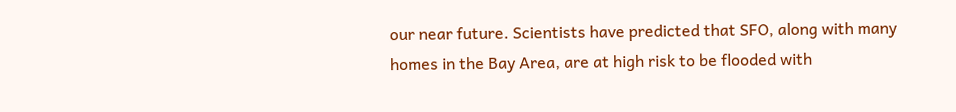our near future. Scientists have predicted that SFO, along with many homes in the Bay Area, are at high risk to be flooded with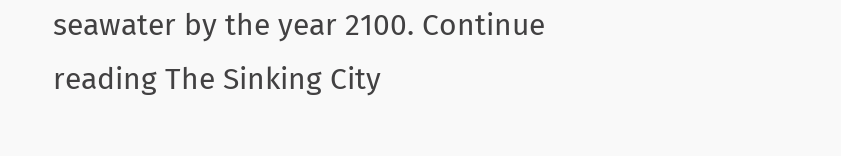seawater by the year 2100. Continue reading The Sinking City